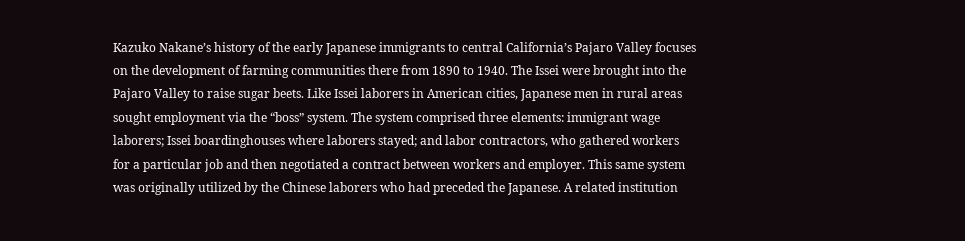Kazuko Nakane’s history of the early Japanese immigrants to central California’s Pajaro Valley focuses on the development of farming communities there from 1890 to 1940. The Issei were brought into the Pajaro Valley to raise sugar beets. Like Issei laborers in American cities, Japanese men in rural areas sought employment via the “boss” system. The system comprised three elements: immigrant wage laborers; Issei boardinghouses where laborers stayed; and labor contractors, who gathered workers for a particular job and then negotiated a contract between workers and employer. This same system was originally utilized by the Chinese laborers who had preceded the Japanese. A related institution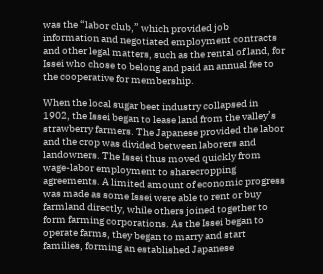was the “labor club,” which provided job information and negotiated employment contracts and other legal matters, such as the rental of land, for Issei who chose to belong and paid an annual fee to the cooperative for membership.

When the local sugar beet industry collapsed in 1902, the Issei began to lease land from the valley’s strawberry farmers. The Japanese provided the labor and the crop was divided between laborers and landowners. The Issei thus moved quickly from wage-labor employment to sharecropping agreements. A limited amount of economic progress was made as some Issei were able to rent or buy farmland directly, while others joined together to form farming corporations. As the Issei began to operate farms, they began to marry and start families, forming an established Japanese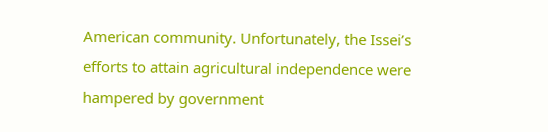American community. Unfortunately, the Issei’s efforts to attain agricultural independence were hampered by government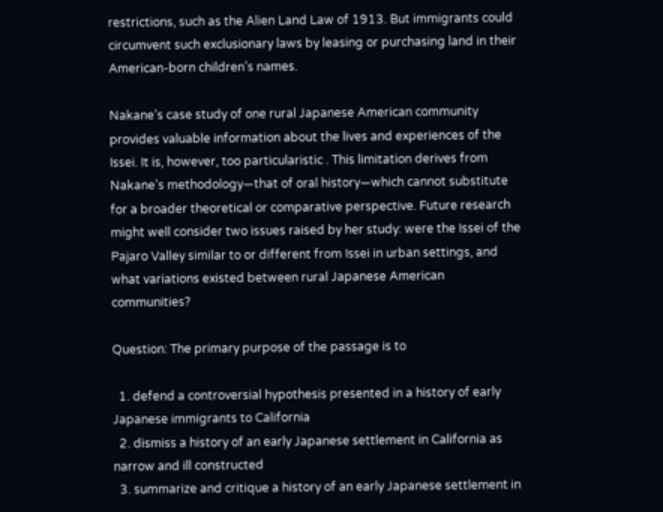restrictions, such as the Alien Land Law of 1913. But immigrants could circumvent such exclusionary laws by leasing or purchasing land in their American-born children’s names.

Nakane’s case study of one rural Japanese American community provides valuable information about the lives and experiences of the Issei. It is, however, too particularistic . This limitation derives from Nakane’s methodology—that of oral history—which cannot substitute for a broader theoretical or comparative perspective. Future research might well consider two issues raised by her study: were the Issei of the Pajaro Valley similar to or different from Issei in urban settings, and what variations existed between rural Japanese American communities?

Question: The primary purpose of the passage is to

  1. defend a controversial hypothesis presented in a history of early Japanese immigrants to California
  2. dismiss a history of an early Japanese settlement in California as narrow and ill constructed
  3. summarize and critique a history of an early Japanese settlement in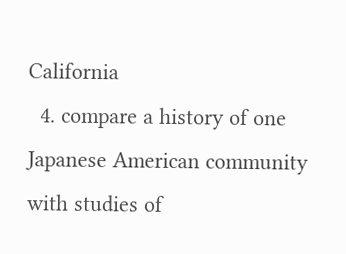California
  4. compare a history of one Japanese American community with studies of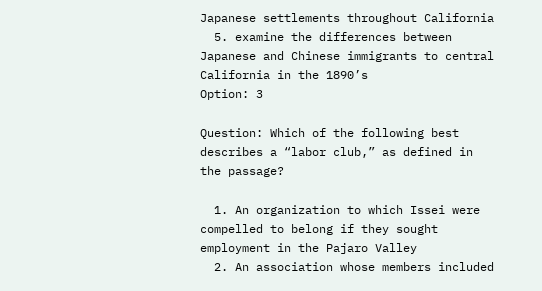Japanese settlements throughout California
  5. examine the differences between Japanese and Chinese immigrants to central California in the 1890’s
Option: 3

Question: Which of the following best describes a “labor club,” as defined in the passage?

  1. An organization to which Issei were compelled to belong if they sought employment in the Pajaro Valley
  2. An association whose members included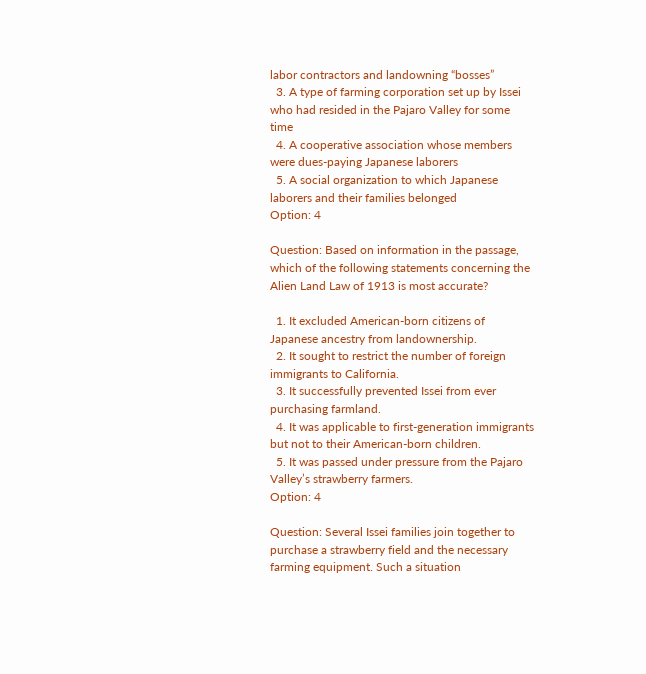labor contractors and landowning “bosses”
  3. A type of farming corporation set up by Issei who had resided in the Pajaro Valley for some time
  4. A cooperative association whose members were dues-paying Japanese laborers
  5. A social organization to which Japanese laborers and their families belonged
Option: 4

Question: Based on information in the passage, which of the following statements concerning the Alien Land Law of 1913 is most accurate?

  1. It excluded American-born citizens of Japanese ancestry from landownership.
  2. It sought to restrict the number of foreign immigrants to California.
  3. It successfully prevented Issei from ever purchasing farmland.
  4. It was applicable to first-generation immigrants but not to their American-born children.
  5. It was passed under pressure from the Pajaro Valley’s strawberry farmers.
Option: 4

Question: Several Issei families join together to purchase a strawberry field and the necessary farming equipment. Such a situation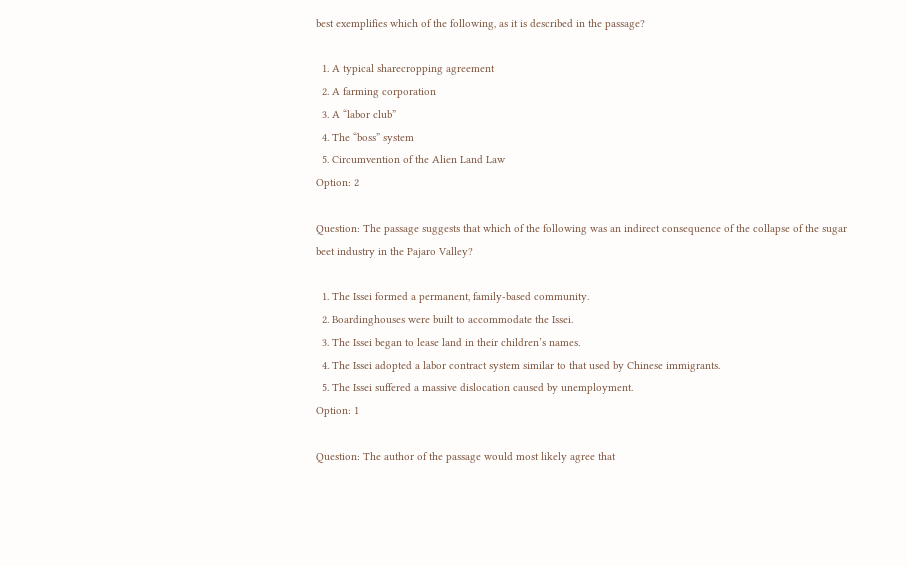best exemplifies which of the following, as it is described in the passage?

  1. A typical sharecropping agreement
  2. A farming corporation
  3. A “labor club”
  4. The “boss” system
  5. Circumvention of the Alien Land Law
Option: 2

Question: The passage suggests that which of the following was an indirect consequence of the collapse of the sugar beet industry in the Pajaro Valley?

  1. The Issei formed a permanent, family-based community.
  2. Boardinghouses were built to accommodate the Issei.
  3. The Issei began to lease land in their children’s names.
  4. The Issei adopted a labor contract system similar to that used by Chinese immigrants.
  5. The Issei suffered a massive dislocation caused by unemployment.
Option: 1

Question: The author of the passage would most likely agree that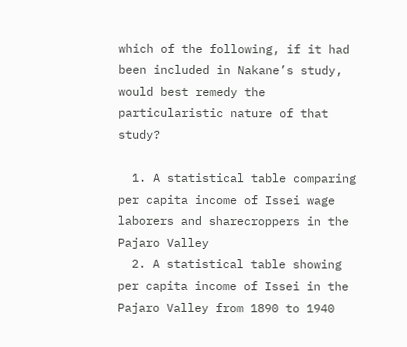which of the following, if it had been included in Nakane’s study, would best remedy the particularistic nature of that study?

  1. A statistical table comparing per capita income of Issei wage laborers and sharecroppers in the Pajaro Valley
  2. A statistical table showing per capita income of Issei in the Pajaro Valley from 1890 to 1940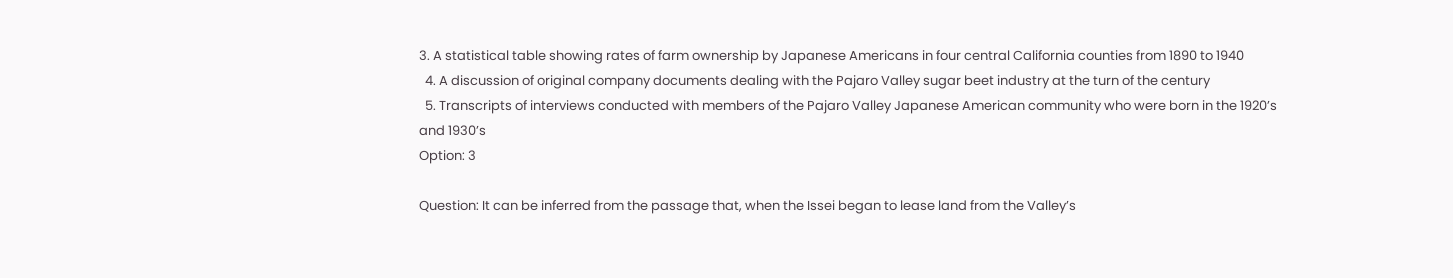3. A statistical table showing rates of farm ownership by Japanese Americans in four central California counties from 1890 to 1940
  4. A discussion of original company documents dealing with the Pajaro Valley sugar beet industry at the turn of the century
  5. Transcripts of interviews conducted with members of the Pajaro Valley Japanese American community who were born in the 1920’s and 1930’s
Option: 3

Question: It can be inferred from the passage that, when the Issei began to lease land from the Valley’s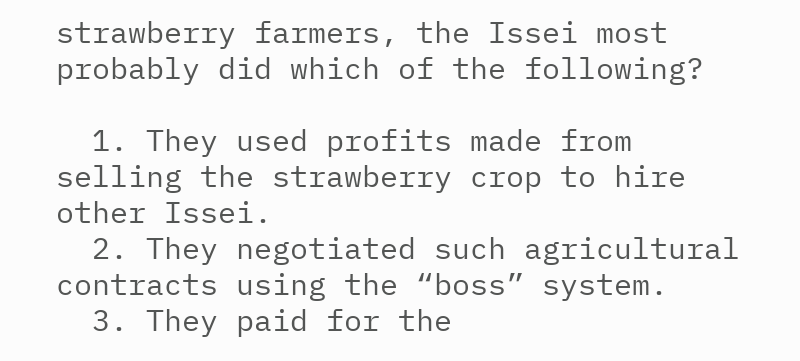strawberry farmers, the Issei most probably did which of the following?

  1. They used profits made from selling the strawberry crop to hire other Issei.
  2. They negotiated such agricultural contracts using the “boss” system.
  3. They paid for the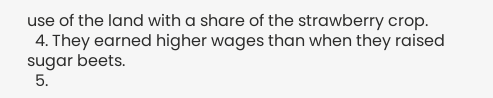use of the land with a share of the strawberry crop.
  4. They earned higher wages than when they raised sugar beets.
  5.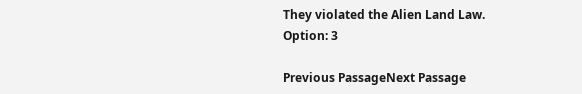They violated the Alien Land Law.
Option: 3

Previous PassageNext Passage